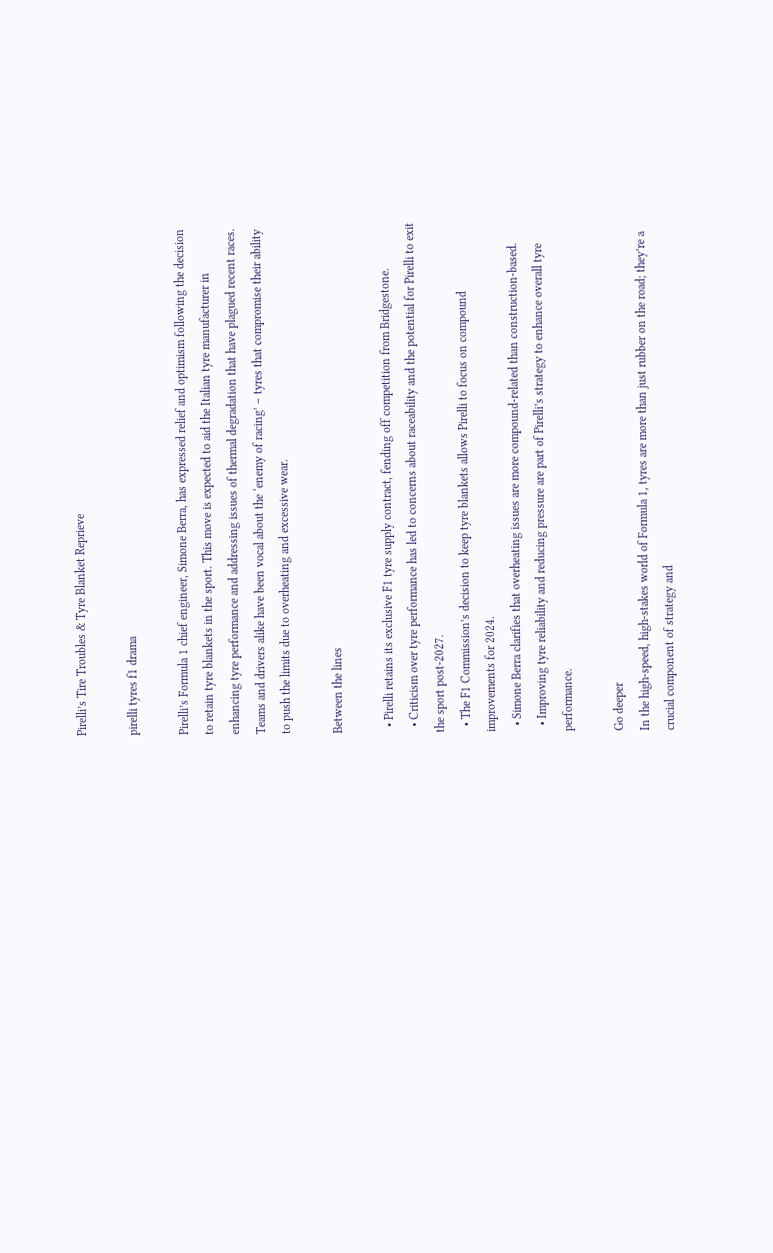Pirelli’s Tire Troubles & Tyre Blanket Reprieve

pirelli tyres f1 drama

Pirelli’s Formula 1 chief engineer, Simone Berra, has expressed relief and optimism following the decision to retain tyre blankets in the sport. This move is expected to aid the Italian tyre manufacturer in enhancing tyre performance and addressing issues of thermal degradation that have plagued recent races. Teams and drivers alike have been vocal about the ‘enemy of racing’ – tyres that compromise their ability to push the limits due to overheating and excessive wear.

Between the lines

  • Pirelli retains its exclusive F1 tyre supply contract, fending off competition from Bridgestone.
  • Criticism over tyre performance has led to concerns about raceability and the potential for Pirelli to exit the sport post-2027.
  • The F1 Commission’s decision to keep tyre blankets allows Pirelli to focus on compound improvements for 2024.
  • Simone Berra clarifies that overheating issues are more compound-related than construction-based.
  • Improving tyre reliability and reducing pressure are part of Pirelli’s strategy to enhance overall tyre performance.

Go deeper
In the high-speed, high-stakes world of Formula 1, tyres are more than just rubber on the road; they’re a crucial component of strategy and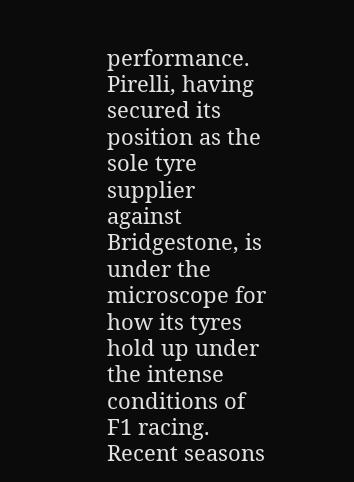performance. Pirelli, having secured its position as the sole tyre supplier against Bridgestone, is under the microscope for how its tyres hold up under the intense conditions of F1 racing. Recent seasons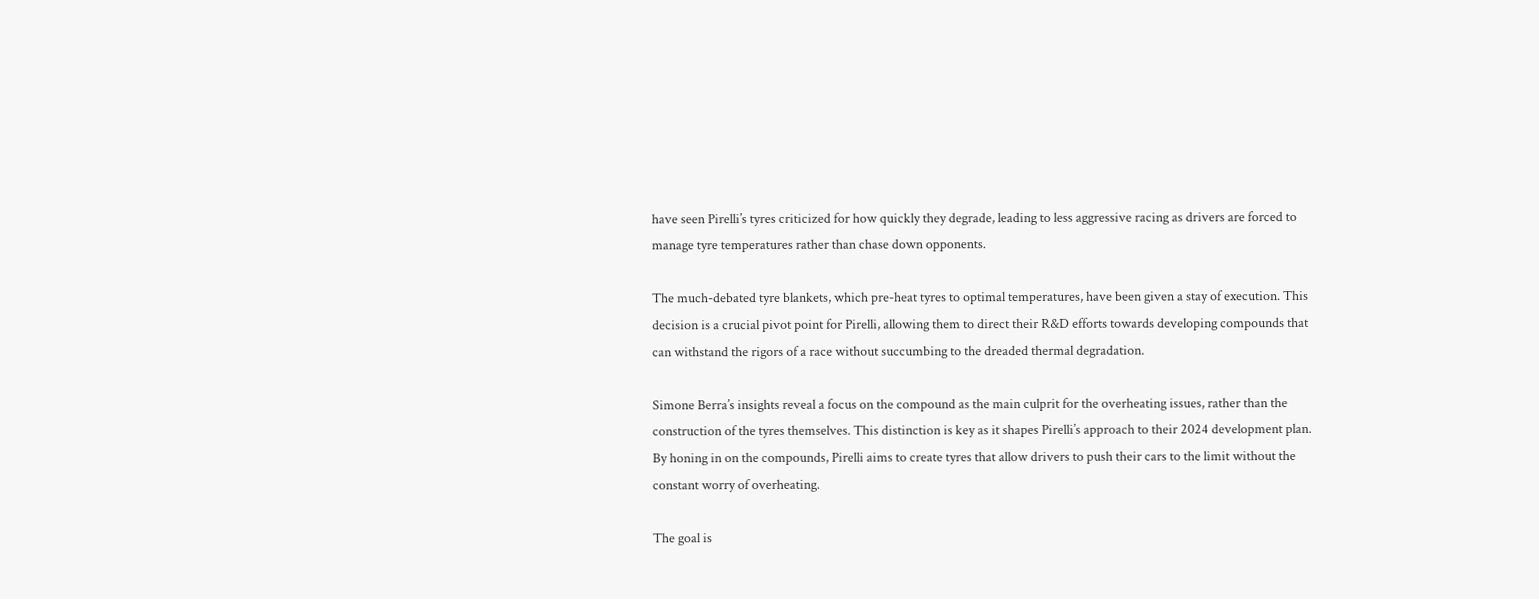have seen Pirelli’s tyres criticized for how quickly they degrade, leading to less aggressive racing as drivers are forced to manage tyre temperatures rather than chase down opponents.

The much-debated tyre blankets, which pre-heat tyres to optimal temperatures, have been given a stay of execution. This decision is a crucial pivot point for Pirelli, allowing them to direct their R&D efforts towards developing compounds that can withstand the rigors of a race without succumbing to the dreaded thermal degradation.

Simone Berra’s insights reveal a focus on the compound as the main culprit for the overheating issues, rather than the construction of the tyres themselves. This distinction is key as it shapes Pirelli’s approach to their 2024 development plan. By honing in on the compounds, Pirelli aims to create tyres that allow drivers to push their cars to the limit without the constant worry of overheating.

The goal is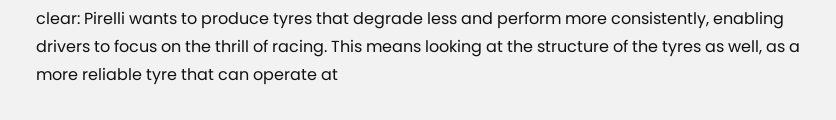clear: Pirelli wants to produce tyres that degrade less and perform more consistently, enabling drivers to focus on the thrill of racing. This means looking at the structure of the tyres as well, as a more reliable tyre that can operate at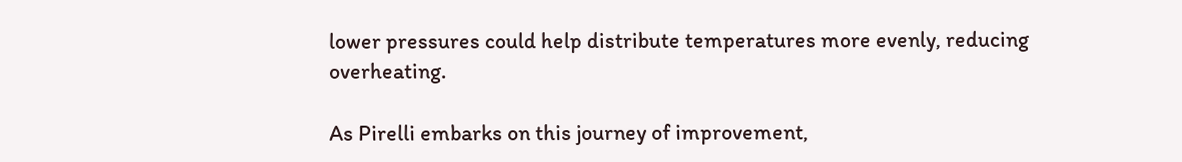lower pressures could help distribute temperatures more evenly, reducing overheating.

As Pirelli embarks on this journey of improvement,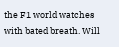the F1 world watches with bated breath. Will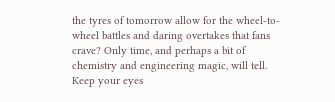the tyres of tomorrow allow for the wheel-to-wheel battles and daring overtakes that fans crave? Only time, and perhaps a bit of chemistry and engineering magic, will tell. Keep your eyes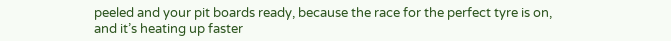peeled and your pit boards ready, because the race for the perfect tyre is on, and it’s heating up faster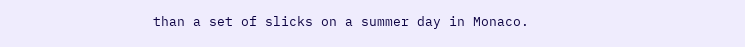than a set of slicks on a summer day in Monaco.